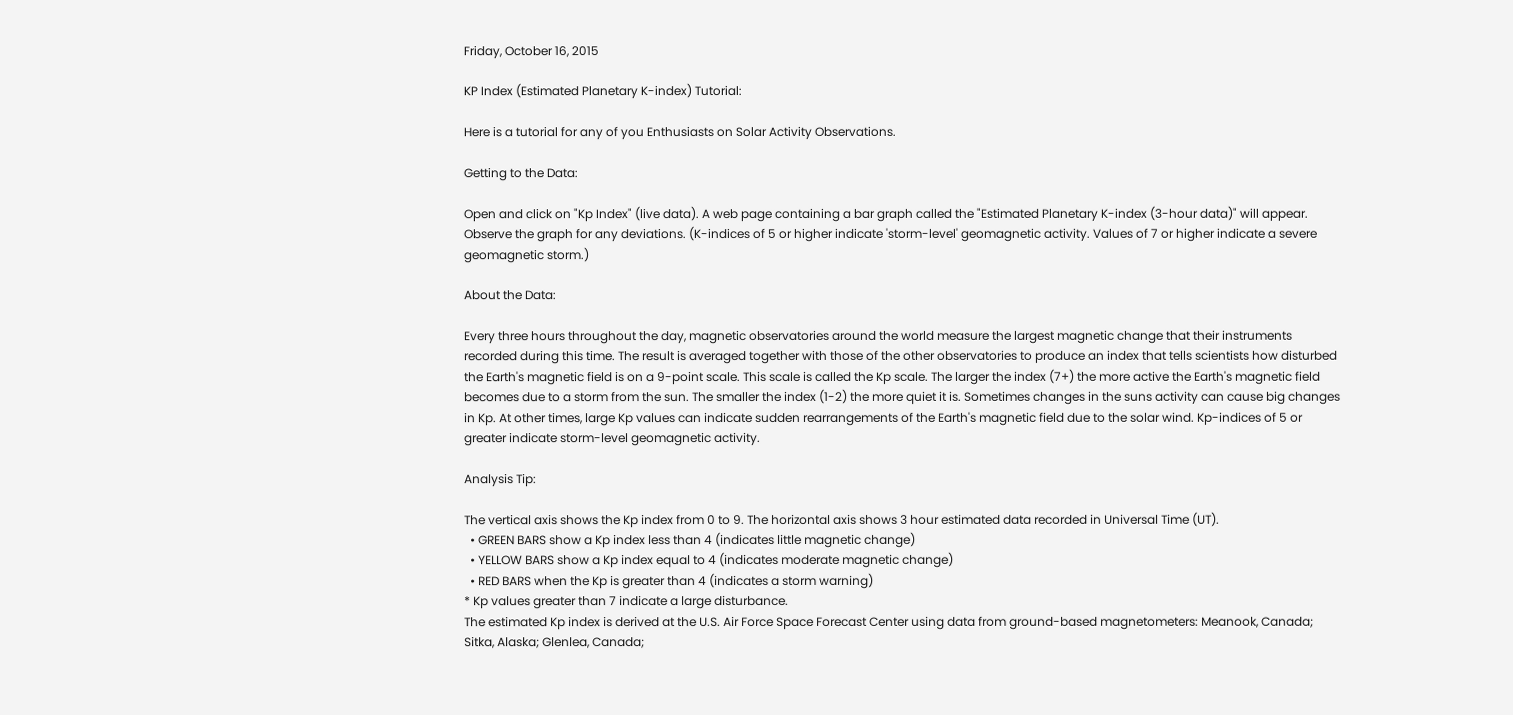Friday, October 16, 2015

KP Index (Estimated Planetary K-index) Tutorial:

Here is a tutorial for any of you Enthusiasts on Solar Activity Observations.

Getting to the Data:

Open and click on "Kp Index" (live data). A web page containing a bar graph called the "Estimated Planetary K-index (3-hour data)" will appear. Observe the graph for any deviations. (K-indices of 5 or higher indicate 'storm-level' geomagnetic activity. Values of 7 or higher indicate a severe geomagnetic storm.)

About the Data:

Every three hours throughout the day, magnetic observatories around the world measure the largest magnetic change that their instruments recorded during this time. The result is averaged together with those of the other observatories to produce an index that tells scientists how disturbed the Earth's magnetic field is on a 9-point scale. This scale is called the Kp scale. The larger the index (7+) the more active the Earth's magnetic field becomes due to a storm from the sun. The smaller the index (1-2) the more quiet it is. Sometimes changes in the suns activity can cause big changes in Kp. At other times, large Kp values can indicate sudden rearrangements of the Earth's magnetic field due to the solar wind. Kp-indices of 5 or greater indicate storm-level geomagnetic activity.

Analysis Tip:

The vertical axis shows the Kp index from 0 to 9. The horizontal axis shows 3 hour estimated data recorded in Universal Time (UT).
  • GREEN BARS show a Kp index less than 4 (indicates little magnetic change)
  • YELLOW BARS show a Kp index equal to 4 (indicates moderate magnetic change)
  • RED BARS when the Kp is greater than 4 (indicates a storm warning)
* Kp values greater than 7 indicate a large disturbance.
The estimated Kp index is derived at the U.S. Air Force Space Forecast Center using data from ground-based magnetometers: Meanook, Canada; Sitka, Alaska; Glenlea, Canada;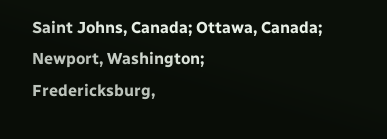Saint Johns, Canada; Ottawa, Canada; Newport, Washington; Fredericksburg,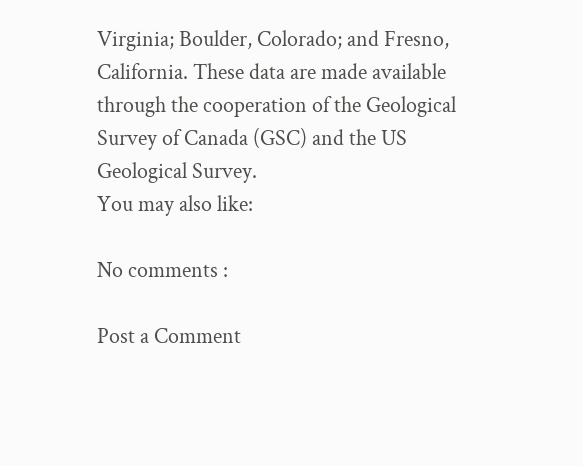Virginia; Boulder, Colorado; and Fresno, California. These data are made available through the cooperation of the Geological Survey of Canada (GSC) and the US Geological Survey.
You may also like:

No comments :

Post a Comment